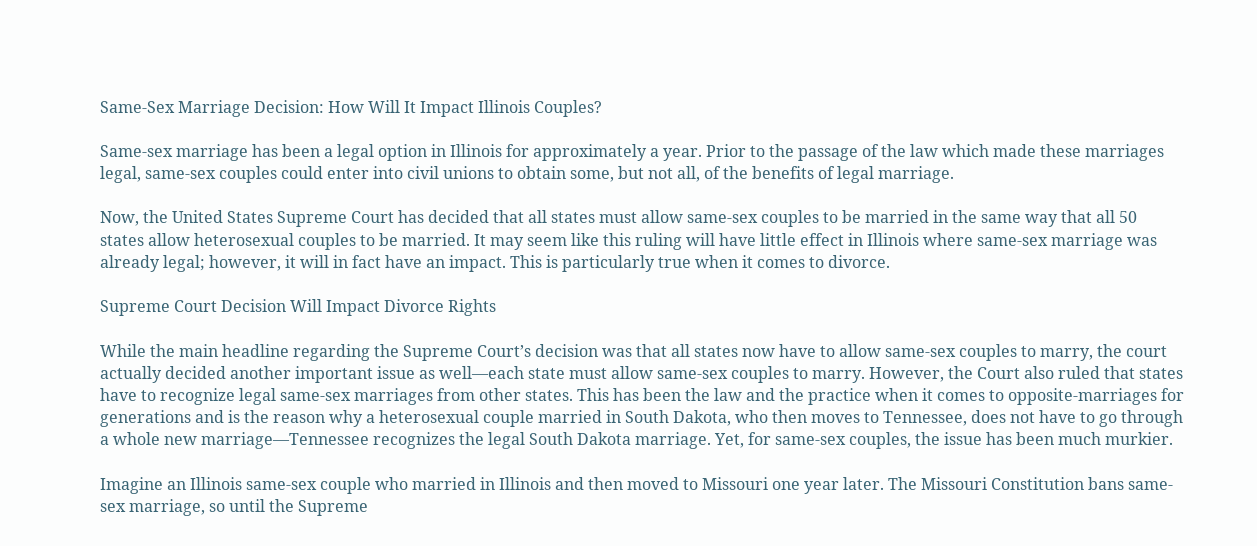Same-Sex Marriage Decision: How Will It Impact Illinois Couples?

Same-sex marriage has been a legal option in Illinois for approximately a year. Prior to the passage of the law which made these marriages legal, same-sex couples could enter into civil unions to obtain some, but not all, of the benefits of legal marriage.

Now, the United States Supreme Court has decided that all states must allow same-sex couples to be married in the same way that all 50 states allow heterosexual couples to be married. It may seem like this ruling will have little effect in Illinois where same-sex marriage was already legal; however, it will in fact have an impact. This is particularly true when it comes to divorce.

Supreme Court Decision Will Impact Divorce Rights

While the main headline regarding the Supreme Court’s decision was that all states now have to allow same-sex couples to marry, the court actually decided another important issue as well—each state must allow same-sex couples to marry. However, the Court also ruled that states have to recognize legal same-sex marriages from other states. This has been the law and the practice when it comes to opposite-marriages for generations and is the reason why a heterosexual couple married in South Dakota, who then moves to Tennessee, does not have to go through a whole new marriage—Tennessee recognizes the legal South Dakota marriage. Yet, for same-sex couples, the issue has been much murkier.

Imagine an Illinois same-sex couple who married in Illinois and then moved to Missouri one year later. The Missouri Constitution bans same-sex marriage, so until the Supreme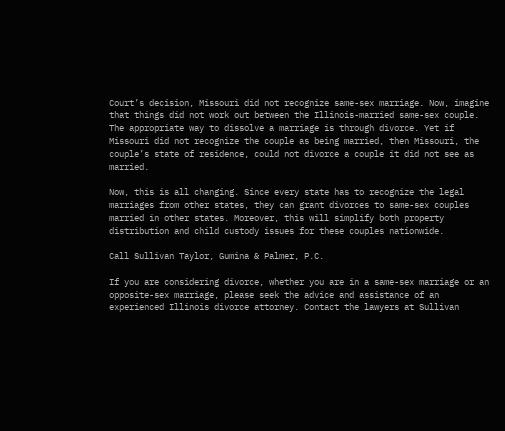Court’s decision, Missouri did not recognize same-sex marriage. Now, imagine that things did not work out between the Illinois-married same-sex couple. The appropriate way to dissolve a marriage is through divorce. Yet if Missouri did not recognize the couple as being married, then Missouri, the couple’s state of residence, could not divorce a couple it did not see as married.

Now, this is all changing. Since every state has to recognize the legal marriages from other states, they can grant divorces to same-sex couples married in other states. Moreover, this will simplify both property distribution and child custody issues for these couples nationwide.

Call Sullivan Taylor, Gumina & Palmer, P.C.

If you are considering divorce, whether you are in a same-sex marriage or an opposite-sex marriage, please seek the advice and assistance of an experienced Illinois divorce attorney. Contact the lawyers at Sullivan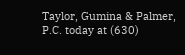Taylor, Gumina & Palmer, P.C. today at (630)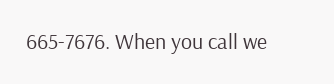665-7676. When you call we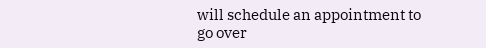will schedule an appointment to go over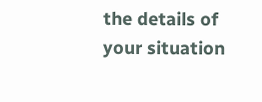the details of your situation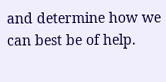and determine how we can best be of help.